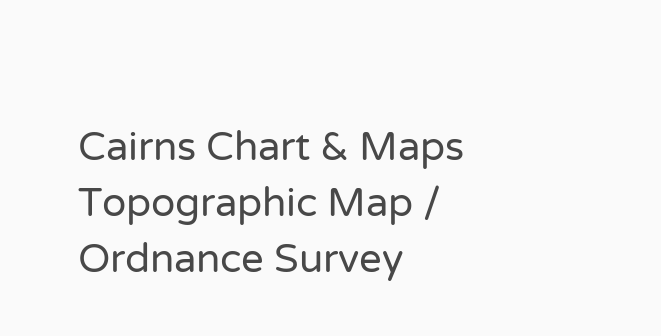Cairns Chart & Maps
Topographic Map / Ordnance Survey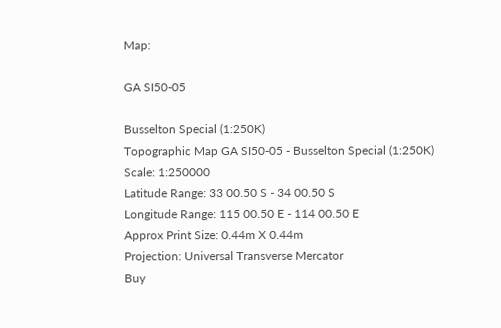Map:

GA SI50-05

Busselton Special (1:250K)
Topographic Map GA SI50-05 - Busselton Special (1:250K)
Scale: 1:250000
Latitude Range: 33 00.50 S - 34 00.50 S
Longitude Range: 115 00.50 E - 114 00.50 E
Approx Print Size: 0.44m X 0.44m
Projection: Universal Transverse Mercator
Buy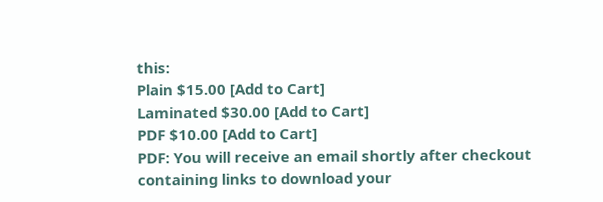this:
Plain $15.00 [Add to Cart]
Laminated $30.00 [Add to Cart]
PDF $10.00 [Add to Cart]
PDF: You will receive an email shortly after checkout containing links to download your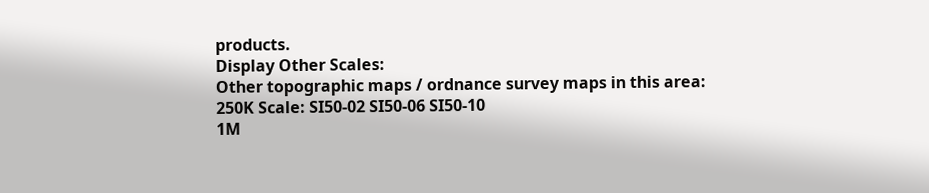products.
Display Other Scales:
Other topographic maps / ordnance survey maps in this area:
250K Scale: SI50-02 SI50-06 SI50-10
1M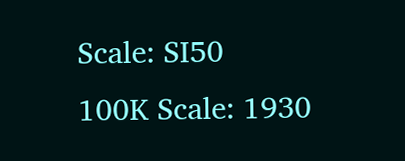Scale: SI50
100K Scale: 1930